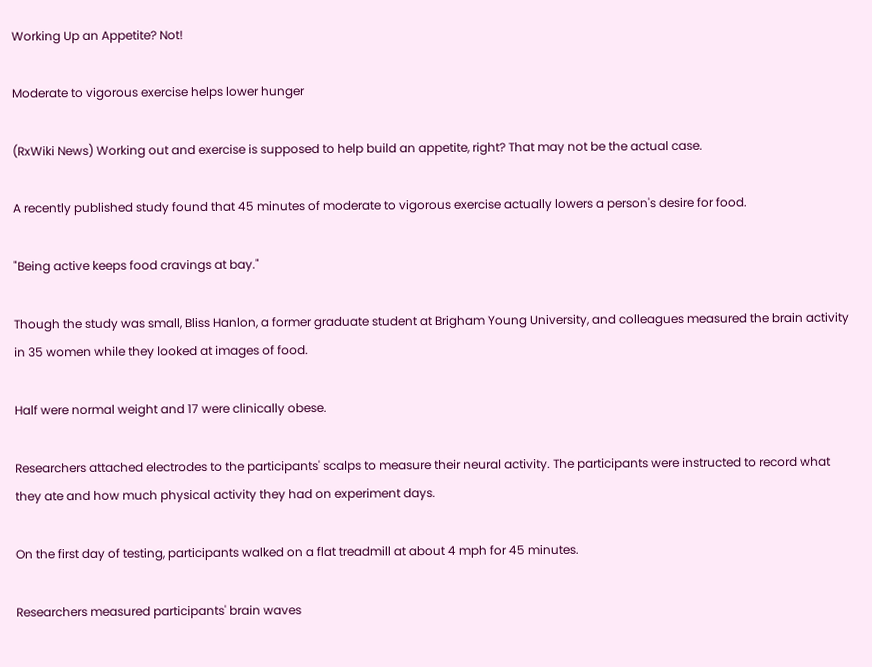Working Up an Appetite? Not!

Moderate to vigorous exercise helps lower hunger

(RxWiki News) Working out and exercise is supposed to help build an appetite, right? That may not be the actual case.

A recently published study found that 45 minutes of moderate to vigorous exercise actually lowers a person's desire for food.

"Being active keeps food cravings at bay."

Though the study was small, Bliss Hanlon, a former graduate student at Brigham Young University, and colleagues measured the brain activity in 35 women while they looked at images of food.

Half were normal weight and 17 were clinically obese.

Researchers attached electrodes to the participants' scalps to measure their neural activity. The participants were instructed to record what they ate and how much physical activity they had on experiment days.

On the first day of testing, participants walked on a flat treadmill at about 4 mph for 45 minutes.

Researchers measured participants' brain waves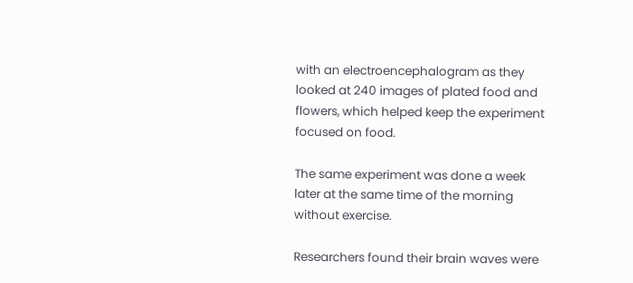with an electroencephalogram as they looked at 240 images of plated food and flowers, which helped keep the experiment focused on food.

The same experiment was done a week later at the same time of the morning without exercise.

Researchers found their brain waves were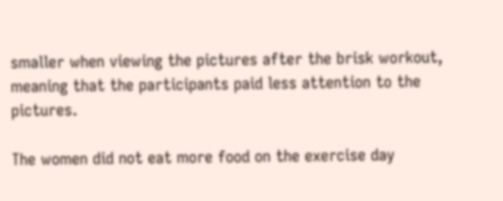smaller when viewing the pictures after the brisk workout, meaning that the participants paid less attention to the pictures.

The women did not eat more food on the exercise day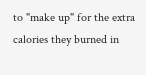to "make up" for the extra calories they burned in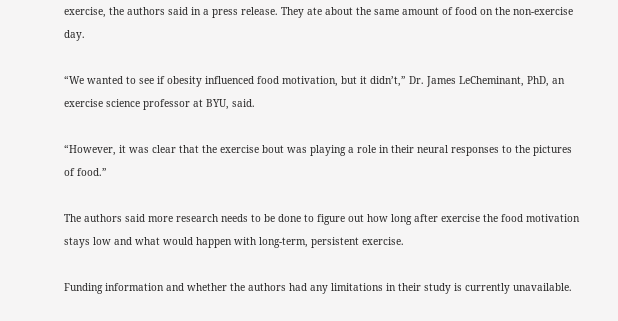exercise, the authors said in a press release. They ate about the same amount of food on the non-exercise day.

“We wanted to see if obesity influenced food motivation, but it didn’t,” Dr. James LeCheminant, PhD, an exercise science professor at BYU, said.

“However, it was clear that the exercise bout was playing a role in their neural responses to the pictures of food.”

The authors said more research needs to be done to figure out how long after exercise the food motivation stays low and what would happen with long-term, persistent exercise.

Funding information and whether the authors had any limitations in their study is currently unavailable.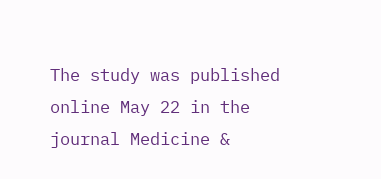The study was published online May 22 in the journal Medicine &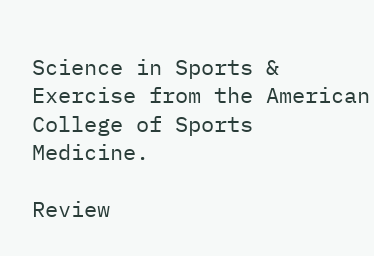Science in Sports & Exercise from the American College of Sports Medicine.

Review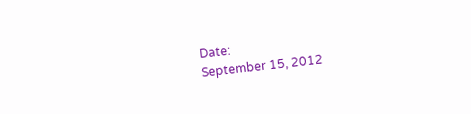Date:
September 15, 2012